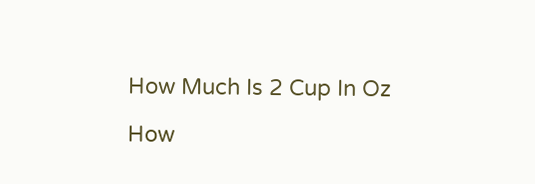How Much Is 2 Cup In Oz

How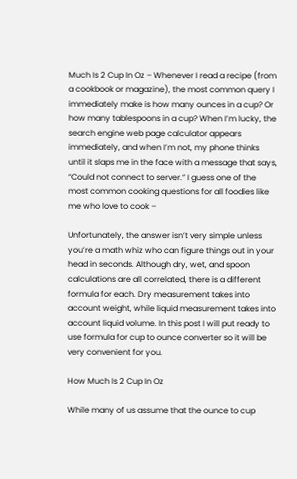Much Is 2 Cup In Oz – Whenever I read a recipe (from a cookbook or magazine), the most common query I immediately make is how many ounces in a cup? Or how many tablespoons in a cup? When I’m lucky, the search engine web page calculator appears immediately, and when I’m not, my phone thinks until it slaps me in the face with a message that says, “Could not connect to server.” I guess one of the most common cooking questions for all foodies like me who love to cook –

Unfortunately, the answer isn’t very simple unless you’re a math whiz who can figure things out in your head in seconds. Although dry, wet, and spoon calculations are all correlated, there is a different formula for each. Dry measurement takes into account weight, while liquid measurement takes into account liquid volume. In this post I will put ready to use formula for cup to ounce converter so it will be very convenient for you.

How Much Is 2 Cup In Oz

While many of us assume that the ounce to cup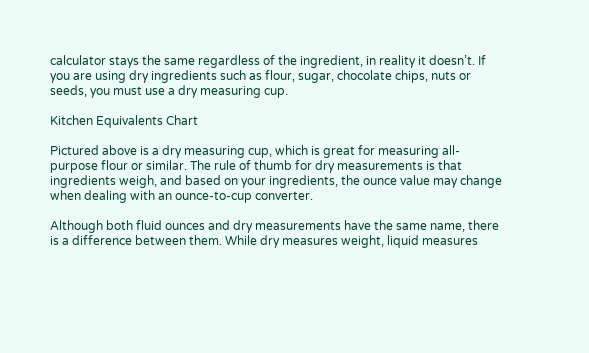calculator stays the same regardless of the ingredient, in reality it doesn’t. If you are using dry ingredients such as flour, sugar, chocolate chips, nuts or seeds, you must use a dry measuring cup.

Kitchen Equivalents Chart

Pictured above is a dry measuring cup, which is great for measuring all-purpose flour or similar. The rule of thumb for dry measurements is that ingredients weigh, and based on your ingredients, the ounce value may change when dealing with an ounce-to-cup converter.

Although both fluid ounces and dry measurements have the same name, there is a difference between them. While dry measures weight, liquid measures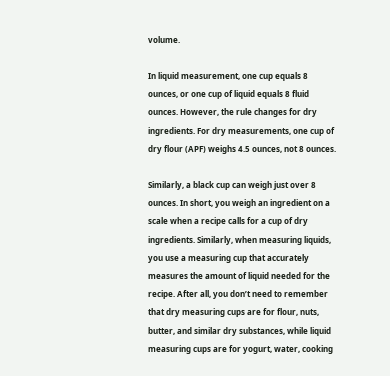volume.

In liquid measurement, one cup equals 8 ounces, or one cup of liquid equals 8 fluid ounces. However, the rule changes for dry ingredients. For dry measurements, one cup of dry flour (APF) weighs 4.5 ounces, not 8 ounces.

Similarly, a black cup can weigh just over 8 ounces. In short, you weigh an ingredient on a scale when a recipe calls for a cup of dry ingredients. Similarly, when measuring liquids, you use a measuring cup that accurately measures the amount of liquid needed for the recipe. After all, you don’t need to remember that dry measuring cups are for flour, nuts, butter, and similar dry substances, while liquid measuring cups are for yogurt, water, cooking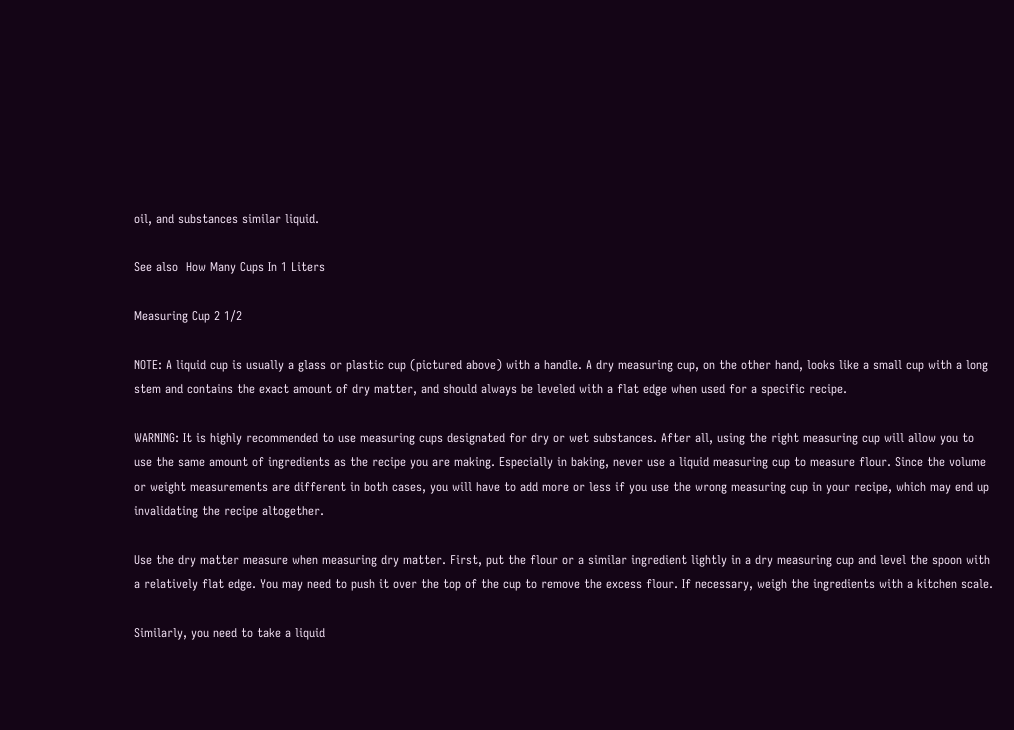oil, and substances similar liquid.

See also  How Many Cups In 1 Liters

Measuring Cup 2 1/2

NOTE: A liquid cup is usually a glass or plastic cup (pictured above) with a handle. A dry measuring cup, on the other hand, looks like a small cup with a long stem and contains the exact amount of dry matter, and should always be leveled with a flat edge when used for a specific recipe.

WARNING: It is highly recommended to use measuring cups designated for dry or wet substances. After all, using the right measuring cup will allow you to use the same amount of ingredients as the recipe you are making. Especially in baking, never use a liquid measuring cup to measure flour. Since the volume or weight measurements are different in both cases, you will have to add more or less if you use the wrong measuring cup in your recipe, which may end up invalidating the recipe altogether.

Use the dry matter measure when measuring dry matter. First, put the flour or a similar ingredient lightly in a dry measuring cup and level the spoon with a relatively flat edge. You may need to push it over the top of the cup to remove the excess flour. If necessary, weigh the ingredients with a kitchen scale.

Similarly, you need to take a liquid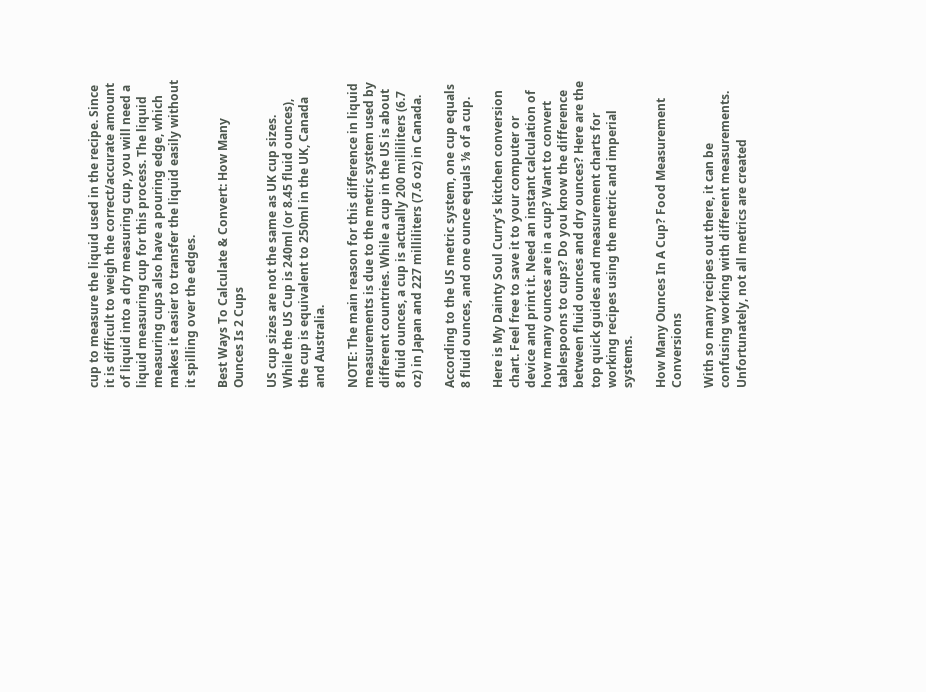cup to measure the liquid used in the recipe. Since it is difficult to weigh the correct/accurate amount of liquid into a dry measuring cup, you will need a liquid measuring cup for this process. The liquid measuring cups also have a pouring edge, which makes it easier to transfer the liquid easily without it spilling over the edges.

Best Ways To Calculate & Convert: How Many Ounces Is 2 Cups

US cup sizes are not the same as UK cup sizes. While the US Cup is 240ml (or 8.45 fluid ounces), the cup is equivalent to 250ml in the UK, Canada and Australia.

NOTE: The main reason for this difference in liquid measurements is due to the metric system used by different countries. While a cup in the US is about 8 fluid ounces, a cup is actually 200 milliliters (6.7 oz) in Japan and 227 milliliters (7.6 oz) in Canada.

According to the US metric system, one cup equals 8 fluid ounces, and one ounce equals ⅛ of a cup.

Here is My Dainty Soul Curry’s kitchen conversion chart. Feel free to save it to your computer or device and print it. Need an instant calculation of how many ounces are in a cup? Want to convert tablespoons to cups? Do you know the difference between fluid ounces and dry ounces? Here are the top quick guides and measurement charts for working recipes using the metric and imperial systems.

How Many Ounces In A Cup? Food Measurement Conversions

With so many recipes out there, it can be confusing working with different measurements. Unfortunately, not all metrics are created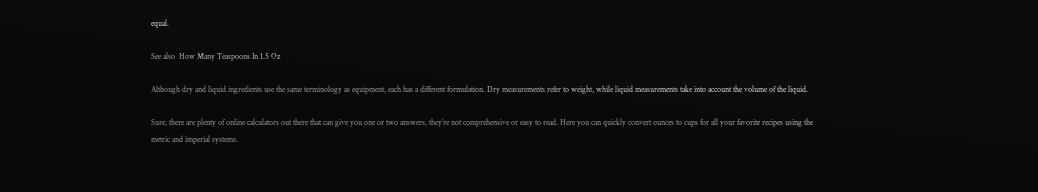equal.

See also  How Many Teaspoons In 1.5 Oz

Although dry and liquid ingredients use the same terminology as equipment, each has a different formulation. Dry measurements refer to weight, while liquid measurements take into account the volume of the liquid.

Sure, there are plenty of online calculators out there that can give you one or two answers, they’re not comprehensive or easy to read. Here you can quickly convert ounces to cups for all your favorite recipes using the metric and imperial systems.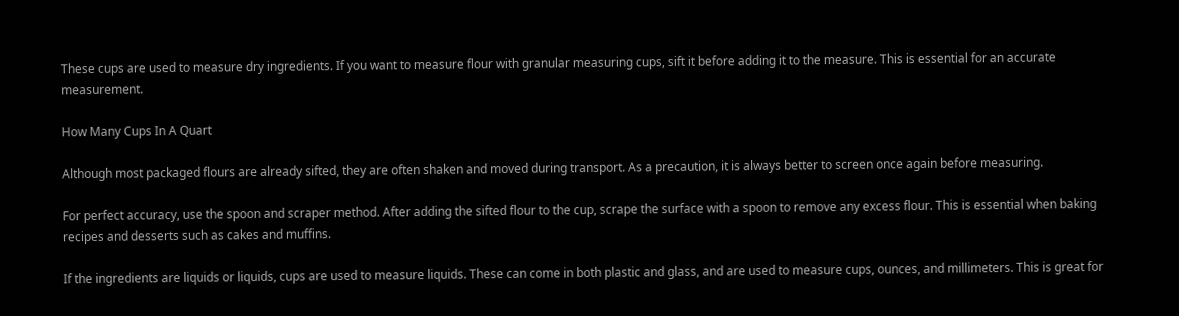These cups are used to measure dry ingredients. If you want to measure flour with granular measuring cups, sift it before adding it to the measure. This is essential for an accurate measurement.

How Many Cups In A Quart

Although most packaged flours are already sifted, they are often shaken and moved during transport. As a precaution, it is always better to screen once again before measuring.

For perfect accuracy, use the spoon and scraper method. After adding the sifted flour to the cup, scrape the surface with a spoon to remove any excess flour. This is essential when baking recipes and desserts such as cakes and muffins.

If the ingredients are liquids or liquids, cups are used to measure liquids. These can come in both plastic and glass, and are used to measure cups, ounces, and millimeters. This is great for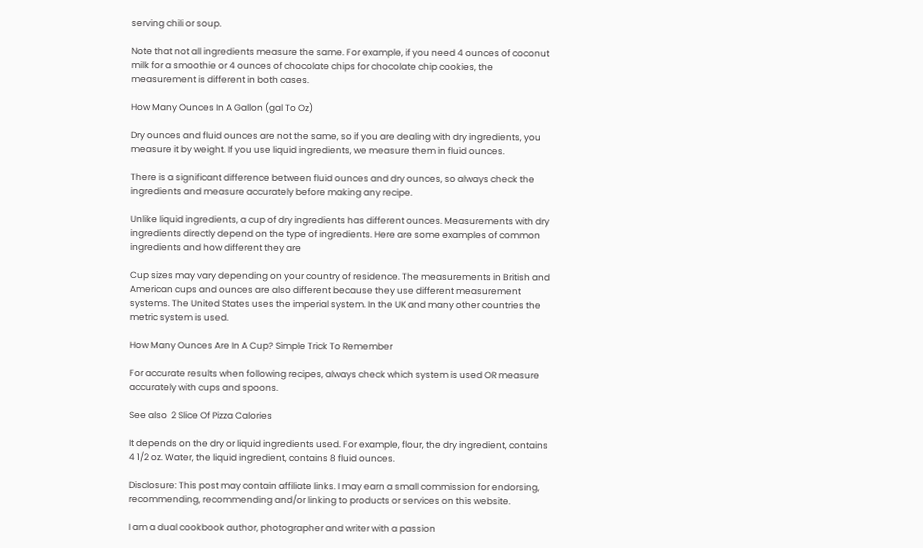serving chili or soup.

Note that not all ingredients measure the same. For example, if you need 4 ounces of coconut milk for a smoothie or 4 ounces of chocolate chips for chocolate chip cookies, the measurement is different in both cases.

How Many Ounces In A Gallon (gal To Oz)

Dry ounces and fluid ounces are not the same, so if you are dealing with dry ingredients, you measure it by weight. If you use liquid ingredients, we measure them in fluid ounces.

There is a significant difference between fluid ounces and dry ounces, so always check the ingredients and measure accurately before making any recipe.

Unlike liquid ingredients, a cup of dry ingredients has different ounces. Measurements with dry ingredients directly depend on the type of ingredients. Here are some examples of common ingredients and how different they are

Cup sizes may vary depending on your country of residence. The measurements in British and American cups and ounces are also different because they use different measurement systems. The United States uses the imperial system. In the UK and many other countries the metric system is used.

How Many Ounces Are In A Cup? Simple Trick To Remember

For accurate results when following recipes, always check which system is used OR measure accurately with cups and spoons.

See also  2 Slice Of Pizza Calories

It depends on the dry or liquid ingredients used. For example, flour, the dry ingredient, contains 4 1/2 oz. Water, the liquid ingredient, contains 8 fluid ounces.

Disclosure: This post may contain affiliate links. I may earn a small commission for endorsing, recommending, recommending and/or linking to products or services on this website.

I am a dual cookbook author, photographer and writer with a passion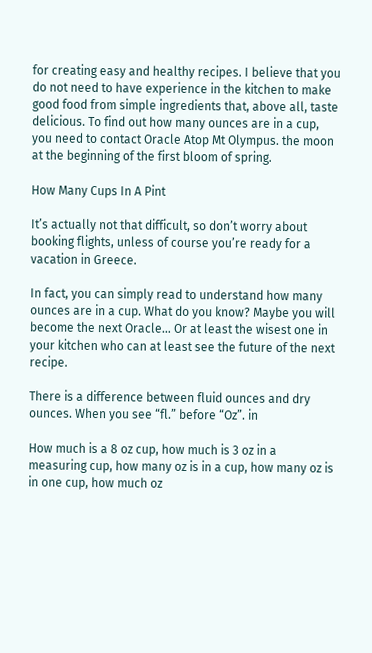for creating easy and healthy recipes. I believe that you do not need to have experience in the kitchen to make good food from simple ingredients that, above all, taste delicious. To find out how many ounces are in a cup, you need to contact Oracle Atop Mt Olympus. the moon at the beginning of the first bloom of spring.

How Many Cups In A Pint

It’s actually not that difficult, so don’t worry about booking flights, unless of course you’re ready for a vacation in Greece.

In fact, you can simply read to understand how many ounces are in a cup. What do you know? Maybe you will become the next Oracle… Or at least the wisest one in your kitchen who can at least see the future of the next recipe.

There is a difference between fluid ounces and dry ounces. When you see “fl.” before “Oz”. in

How much is a 8 oz cup, how much is 3 oz in a measuring cup, how many oz is in a cup, how many oz is in one cup, how much oz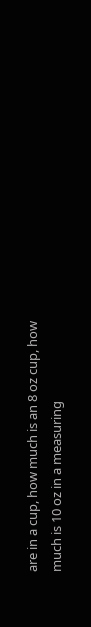are in a cup, how much is an 8 oz cup, how much is 10 oz in a measuring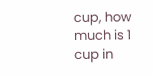cup, how much is 1 cup in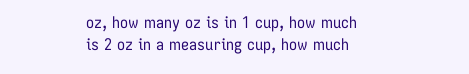oz, how many oz is in 1 cup, how much is 2 oz in a measuring cup, how much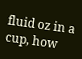fluid oz in a cup, how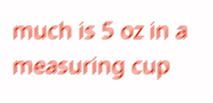much is 5 oz in a measuring cup